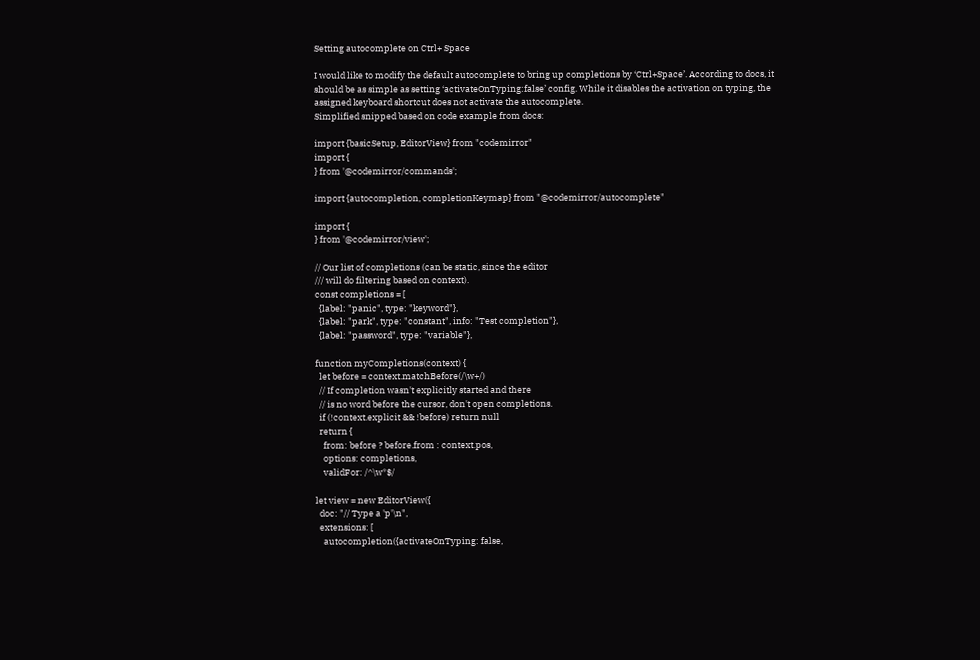Setting autocomplete on Ctrl+ Space

I would like to modify the default autocomplete to bring up completions by ‘Ctrl+Space’. According to docs, it should be as simple as setting ‘activateOnTyping:false’ config. While it disables the activation on typing, the assigned keyboard shortcut does not activate the autocomplete.
Simplified snipped based on code example from docs:

import {basicSetup, EditorView} from "codemirror"
import {
} from '@codemirror/commands';

import {autocompletion, completionKeymap} from "@codemirror/autocomplete"

import {
} from '@codemirror/view';

// Our list of completions (can be static, since the editor
/// will do filtering based on context).
const completions = [
  {label: "panic", type: "keyword"},
  {label: "park", type: "constant", info: "Test completion"},
  {label: "password", type: "variable"},

function myCompletions(context) {
  let before = context.matchBefore(/\w+/)
  // If completion wasn't explicitly started and there
  // is no word before the cursor, don't open completions.
  if (!context.explicit && !before) return null
  return {
    from: before ? before.from : context.pos,
    options: completions,
    validFor: /^\w*$/

let view = new EditorView({
  doc: "// Type a 'p'\n",
  extensions: [
    autocompletion({activateOnTyping: false,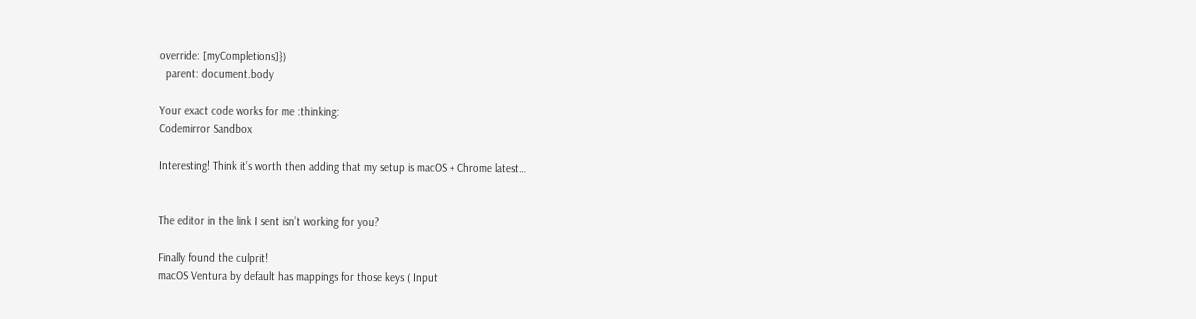override: [myCompletions]})
  parent: document.body

Your exact code works for me :thinking:
Codemirror Sandbox

Interesting! Think it’s worth then adding that my setup is macOS + Chrome latest…


The editor in the link I sent isn’t working for you?

Finally found the culprit!
macOS Ventura by default has mappings for those keys ( Input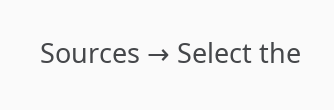Sources → Select the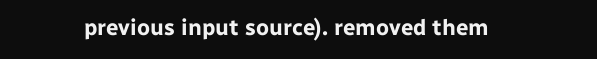previous input source). removed them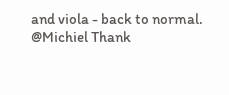and viola - back to normal.
@Michiel Thank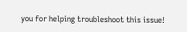you for helping troubleshoot this issue!